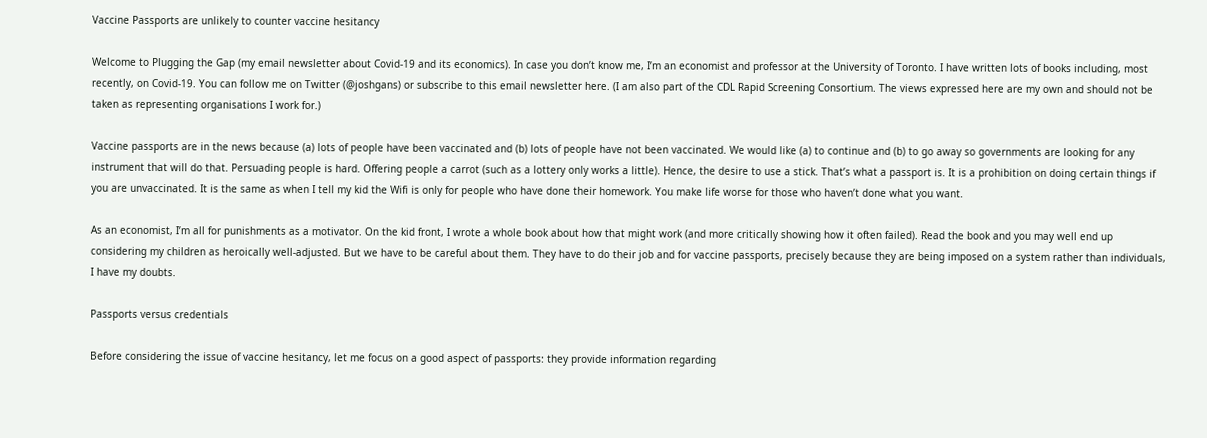Vaccine Passports are unlikely to counter vaccine hesitancy

Welcome to Plugging the Gap (my email newsletter about Covid-19 and its economics). In case you don’t know me, I’m an economist and professor at the University of Toronto. I have written lots of books including, most recently, on Covid-19. You can follow me on Twitter (@joshgans) or subscribe to this email newsletter here. (I am also part of the CDL Rapid Screening Consortium. The views expressed here are my own and should not be taken as representing organisations I work for.)

Vaccine passports are in the news because (a) lots of people have been vaccinated and (b) lots of people have not been vaccinated. We would like (a) to continue and (b) to go away so governments are looking for any instrument that will do that. Persuading people is hard. Offering people a carrot (such as a lottery only works a little). Hence, the desire to use a stick. That’s what a passport is. It is a prohibition on doing certain things if you are unvaccinated. It is the same as when I tell my kid the Wifi is only for people who have done their homework. You make life worse for those who haven’t done what you want.

As an economist, I’m all for punishments as a motivator. On the kid front, I wrote a whole book about how that might work (and more critically showing how it often failed). Read the book and you may well end up considering my children as heroically well-adjusted. But we have to be careful about them. They have to do their job and for vaccine passports, precisely because they are being imposed on a system rather than individuals, I have my doubts.

Passports versus credentials

Before considering the issue of vaccine hesitancy, let me focus on a good aspect of passports: they provide information regarding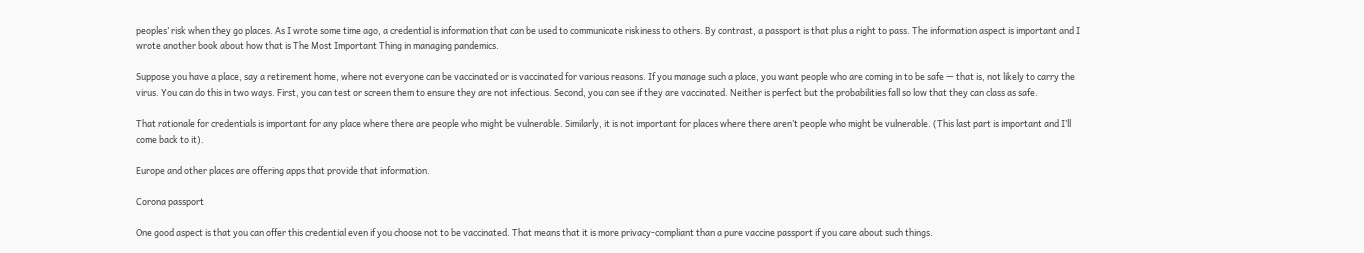peoples’ risk when they go places. As I wrote some time ago, a credential is information that can be used to communicate riskiness to others. By contrast, a passport is that plus a right to pass. The information aspect is important and I wrote another book about how that is The Most Important Thing in managing pandemics.

Suppose you have a place, say a retirement home, where not everyone can be vaccinated or is vaccinated for various reasons. If you manage such a place, you want people who are coming in to be safe — that is, not likely to carry the virus. You can do this in two ways. First, you can test or screen them to ensure they are not infectious. Second, you can see if they are vaccinated. Neither is perfect but the probabilities fall so low that they can class as safe.

That rationale for credentials is important for any place where there are people who might be vulnerable. Similarly, it is not important for places where there aren’t people who might be vulnerable. (This last part is important and I’ll come back to it).

Europe and other places are offering apps that provide that information.

Corona passport

One good aspect is that you can offer this credential even if you choose not to be vaccinated. That means that it is more privacy-compliant than a pure vaccine passport if you care about such things.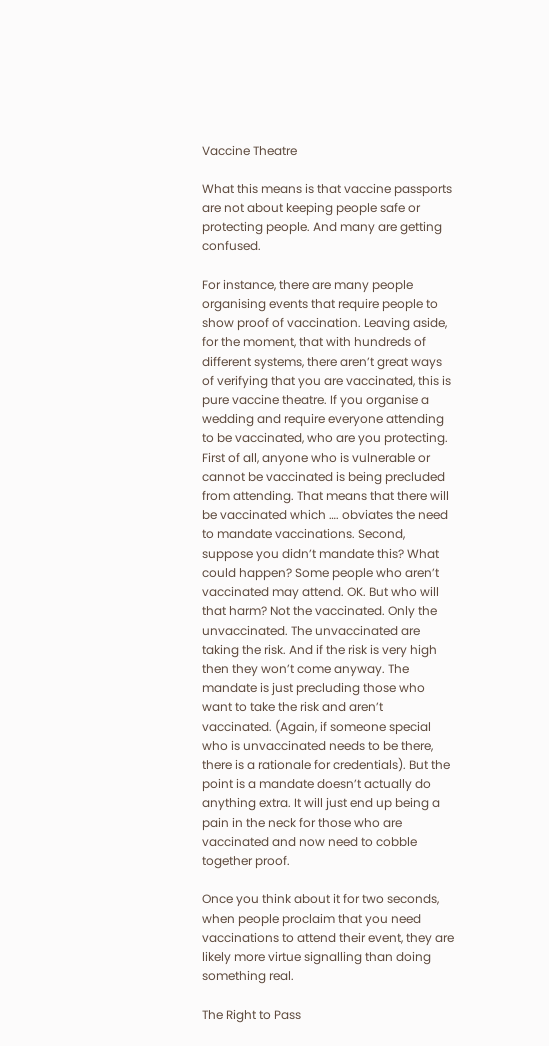Vaccine Theatre

What this means is that vaccine passports are not about keeping people safe or protecting people. And many are getting confused.

For instance, there are many people organising events that require people to show proof of vaccination. Leaving aside, for the moment, that with hundreds of different systems, there aren’t great ways of verifying that you are vaccinated, this is pure vaccine theatre. If you organise a wedding and require everyone attending to be vaccinated, who are you protecting. First of all, anyone who is vulnerable or cannot be vaccinated is being precluded from attending. That means that there will be vaccinated which …. obviates the need to mandate vaccinations. Second, suppose you didn’t mandate this? What could happen? Some people who aren’t vaccinated may attend. OK. But who will that harm? Not the vaccinated. Only the unvaccinated. The unvaccinated are taking the risk. And if the risk is very high then they won’t come anyway. The mandate is just precluding those who want to take the risk and aren’t vaccinated. (Again, if someone special who is unvaccinated needs to be there, there is a rationale for credentials). But the point is a mandate doesn’t actually do anything extra. It will just end up being a pain in the neck for those who are vaccinated and now need to cobble together proof.

Once you think about it for two seconds, when people proclaim that you need vaccinations to attend their event, they are likely more virtue signalling than doing something real.

The Right to Pass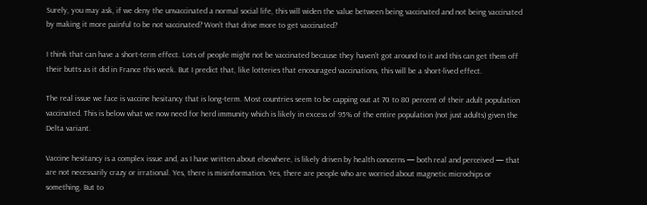Surely, you may ask, if we deny the unvaccinated a normal social life, this will widen the value between being vaccinated and not being vaccinated by making it more painful to be not vaccinated? Won’t that drive more to get vaccinated?

I think that can have a short-term effect. Lots of people might not be vaccinated because they haven’t got around to it and this can get them off their butts as it did in France this week. But I predict that, like lotteries that encouraged vaccinations, this will be a short-lived effect.

The real issue we face is vaccine hesitancy that is long-term. Most countries seem to be capping out at 70 to 80 percent of their adult population vaccinated. This is below what we now need for herd immunity which is likely in excess of 95% of the entire population (not just adults) given the Delta variant.

Vaccine hesitancy is a complex issue and, as I have written about elsewhere, is likely driven by health concerns — both real and perceived — that are not necessarily crazy or irrational. Yes, there is misinformation. Yes, there are people who are worried about magnetic microchips or something. But to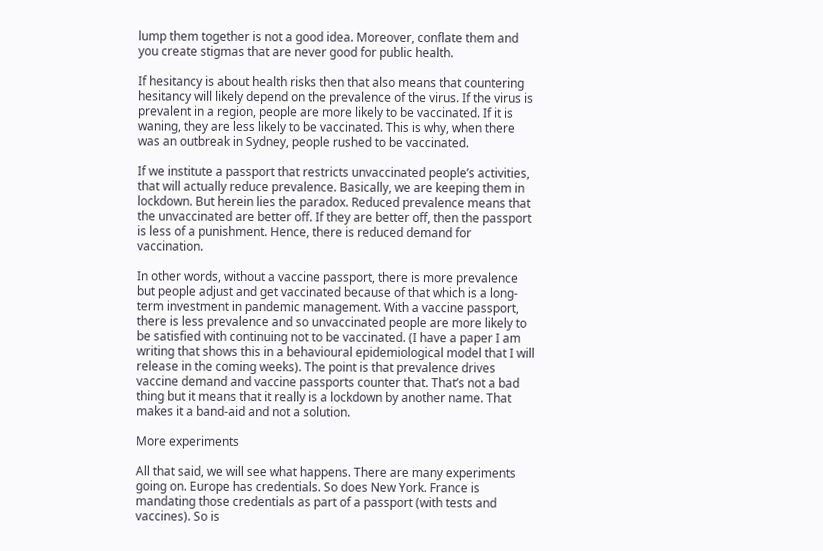lump them together is not a good idea. Moreover, conflate them and you create stigmas that are never good for public health.

If hesitancy is about health risks then that also means that countering hesitancy will likely depend on the prevalence of the virus. If the virus is prevalent in a region, people are more likely to be vaccinated. If it is waning, they are less likely to be vaccinated. This is why, when there was an outbreak in Sydney, people rushed to be vaccinated.

If we institute a passport that restricts unvaccinated people’s activities, that will actually reduce prevalence. Basically, we are keeping them in lockdown. But herein lies the paradox. Reduced prevalence means that the unvaccinated are better off. If they are better off, then the passport is less of a punishment. Hence, there is reduced demand for vaccination.

In other words, without a vaccine passport, there is more prevalence but people adjust and get vaccinated because of that which is a long-term investment in pandemic management. With a vaccine passport, there is less prevalence and so unvaccinated people are more likely to be satisfied with continuing not to be vaccinated. (I have a paper I am writing that shows this in a behavioural epidemiological model that I will release in the coming weeks). The point is that prevalence drives vaccine demand and vaccine passports counter that. That’s not a bad thing but it means that it really is a lockdown by another name. That makes it a band-aid and not a solution.

More experiments

All that said, we will see what happens. There are many experiments going on. Europe has credentials. So does New York. France is mandating those credentials as part of a passport (with tests and vaccines). So is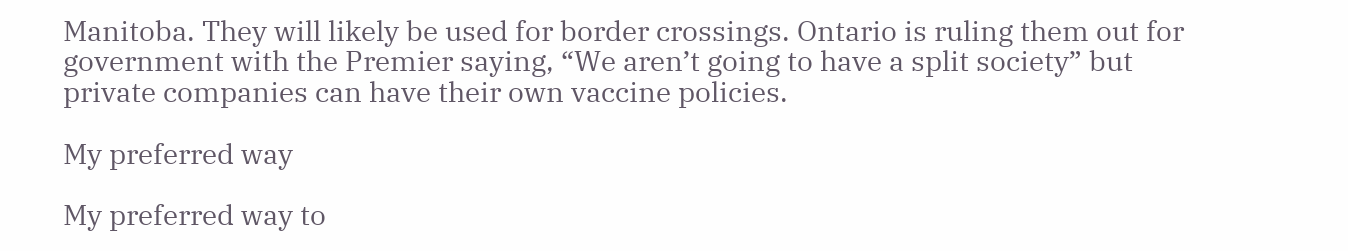Manitoba. They will likely be used for border crossings. Ontario is ruling them out for government with the Premier saying, “We aren’t going to have a split society” but private companies can have their own vaccine policies.

My preferred way

My preferred way to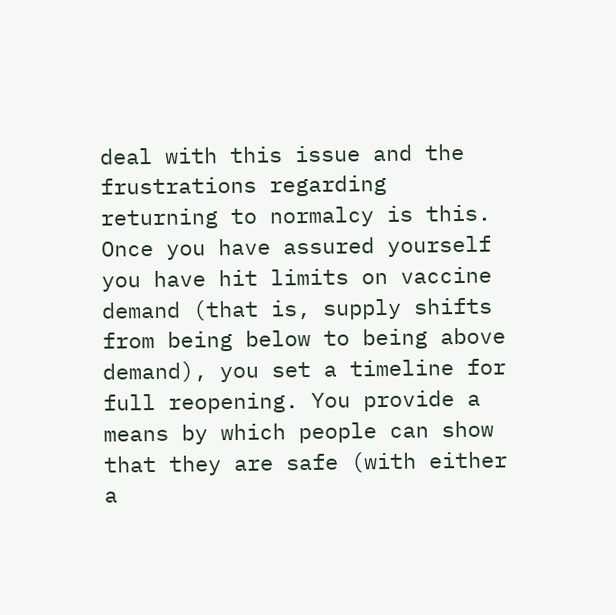deal with this issue and the frustrations regarding returning to normalcy is this. Once you have assured yourself you have hit limits on vaccine demand (that is, supply shifts from being below to being above demand), you set a timeline for full reopening. You provide a means by which people can show that they are safe (with either a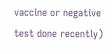vaccine or negative test done recently)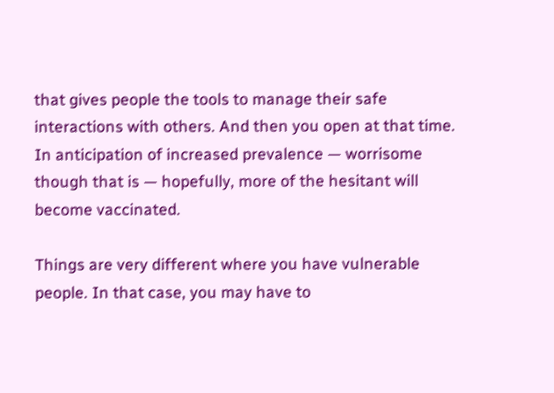that gives people the tools to manage their safe interactions with others. And then you open at that time. In anticipation of increased prevalence — worrisome though that is — hopefully, more of the hesitant will become vaccinated.

Things are very different where you have vulnerable people. In that case, you may have to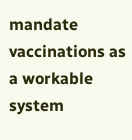mandate vaccinations as a workable system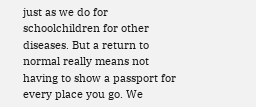just as we do for schoolchildren for other diseases. But a return to normal really means not having to show a passport for every place you go. We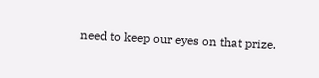need to keep our eyes on that prize.